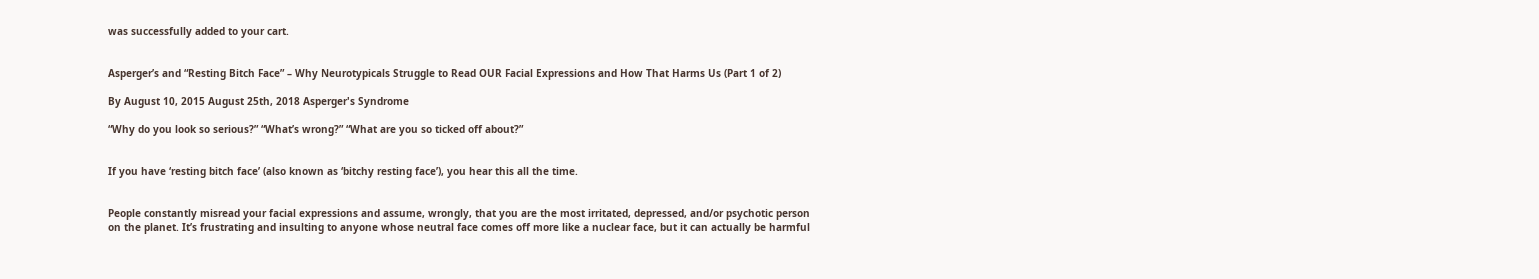was successfully added to your cart.


Asperger’s and “Resting Bitch Face” – Why Neurotypicals Struggle to Read OUR Facial Expressions and How That Harms Us (Part 1 of 2)

By August 10, 2015 August 25th, 2018 Asperger's Syndrome

“Why do you look so serious?” “What’s wrong?” “What are you so ticked off about?”


If you have ‘resting bitch face’ (also known as ‘bitchy resting face’), you hear this all the time.


People constantly misread your facial expressions and assume, wrongly, that you are the most irritated, depressed, and/or psychotic person on the planet. It’s frustrating and insulting to anyone whose neutral face comes off more like a nuclear face, but it can actually be harmful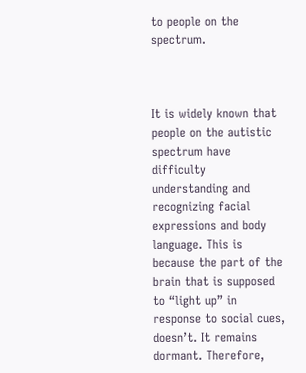to people on the spectrum.



It is widely known that people on the autistic spectrum have difficulty understanding and recognizing facial expressions and body language. This is because the part of the brain that is supposed to “light up” in response to social cues, doesn’t. It remains dormant. Therefore,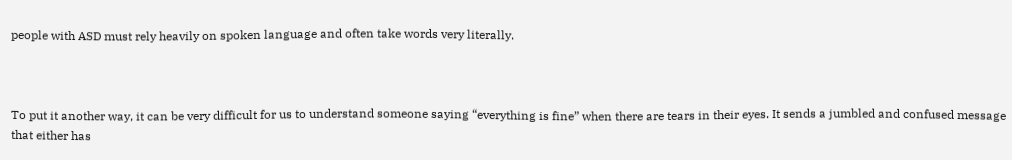people with ASD must rely heavily on spoken language and often take words very literally.



To put it another way, it can be very difficult for us to understand someone saying “everything is fine” when there are tears in their eyes. It sends a jumbled and confused message that either has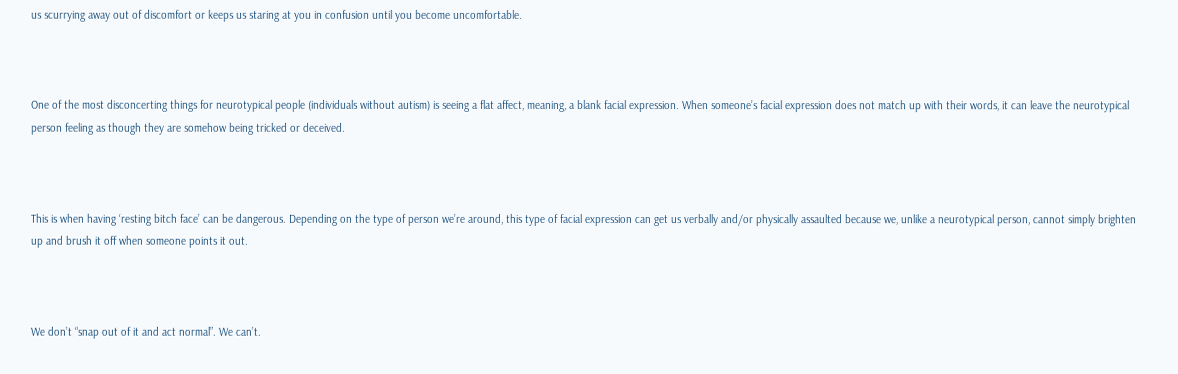us scurrying away out of discomfort or keeps us staring at you in confusion until you become uncomfortable.



One of the most disconcerting things for neurotypical people (individuals without autism) is seeing a flat affect, meaning, a blank facial expression. When someone’s facial expression does not match up with their words, it can leave the neurotypical person feeling as though they are somehow being tricked or deceived.



This is when having ‘resting bitch face’ can be dangerous. Depending on the type of person we’re around, this type of facial expression can get us verbally and/or physically assaulted because we, unlike a neurotypical person, cannot simply brighten up and brush it off when someone points it out.



We don’t “snap out of it and act normal”. We can’t.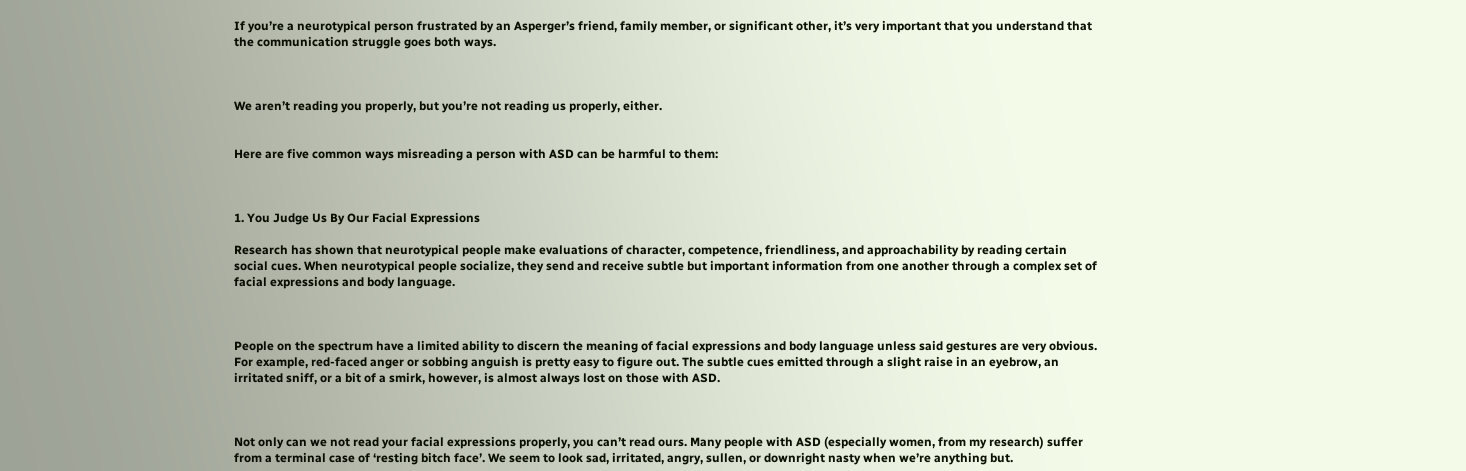If you’re a neurotypical person frustrated by an Asperger’s friend, family member, or significant other, it’s very important that you understand that the communication struggle goes both ways.



We aren’t reading you properly, but you’re not reading us properly, either.


Here are five common ways misreading a person with ASD can be harmful to them:



1. You Judge Us By Our Facial Expressions

Research has shown that neurotypical people make evaluations of character, competence, friendliness, and approachability by reading certain social cues. When neurotypical people socialize, they send and receive subtle but important information from one another through a complex set of facial expressions and body language.



People on the spectrum have a limited ability to discern the meaning of facial expressions and body language unless said gestures are very obvious. For example, red-faced anger or sobbing anguish is pretty easy to figure out. The subtle cues emitted through a slight raise in an eyebrow, an irritated sniff, or a bit of a smirk, however, is almost always lost on those with ASD.



Not only can we not read your facial expressions properly, you can’t read ours. Many people with ASD (especially women, from my research) suffer from a terminal case of ‘resting bitch face’. We seem to look sad, irritated, angry, sullen, or downright nasty when we’re anything but.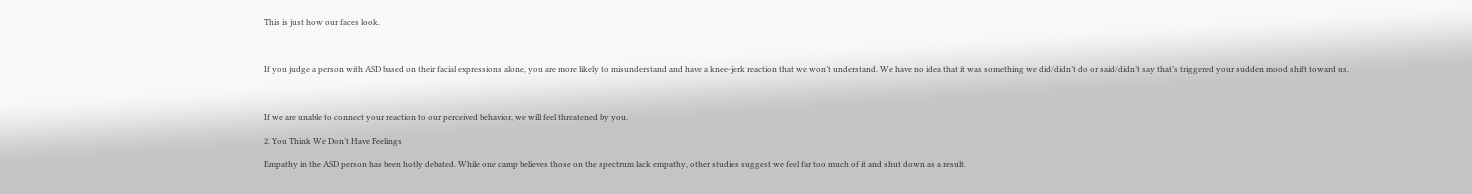This is just how our faces look.



If you judge a person with ASD based on their facial expressions alone, you are more likely to misunderstand and have a knee-jerk reaction that we won’t understand. We have no idea that it was something we did/didn’t do or said/didn’t say that’s triggered your sudden mood shift toward us.



If we are unable to connect your reaction to our perceived behavior, we will feel threatened by you.

2. You Think We Don’t Have Feelings

Empathy in the ASD person has been hotly debated. While one camp believes those on the spectrum lack empathy, other studies suggest we feel far too much of it and shut down as a result.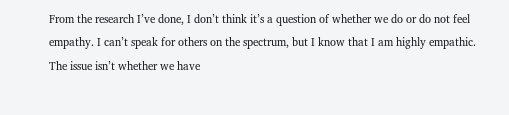From the research I’ve done, I don’t think it’s a question of whether we do or do not feel empathy. I can’t speak for others on the spectrum, but I know that I am highly empathic. The issue isn’t whether we have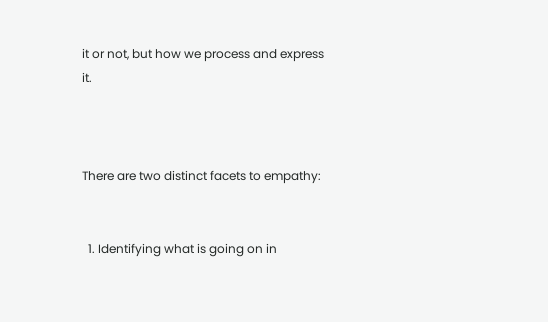it or not, but how we process and express it.



There are two distinct facets to empathy:


  1. Identifying what is going on in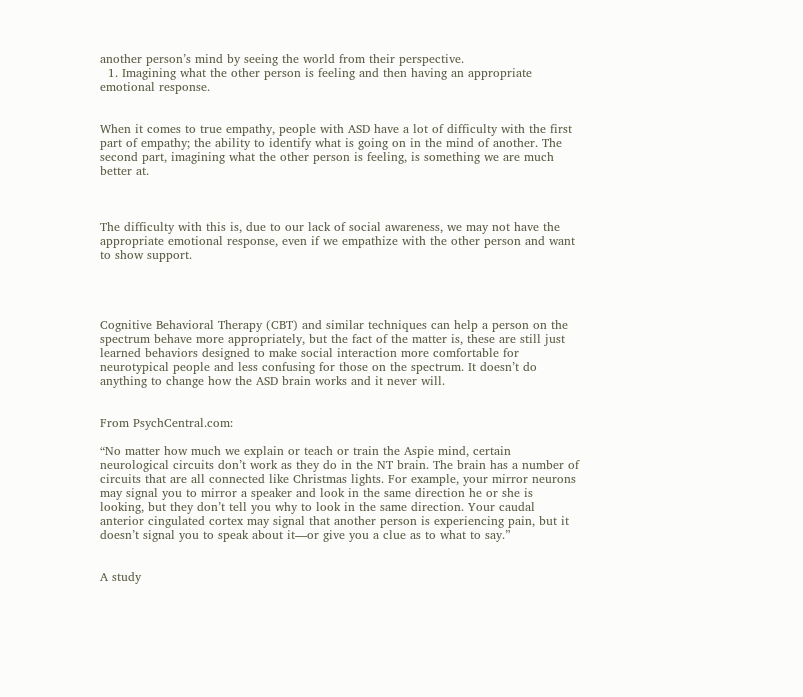another person’s mind by seeing the world from their perspective.
  1. Imagining what the other person is feeling and then having an appropriate emotional response.


When it comes to true empathy, people with ASD have a lot of difficulty with the first part of empathy; the ability to identify what is going on in the mind of another. The second part, imagining what the other person is feeling, is something we are much better at.



The difficulty with this is, due to our lack of social awareness, we may not have the appropriate emotional response, even if we empathize with the other person and want to show support.




Cognitive Behavioral Therapy (CBT) and similar techniques can help a person on the spectrum behave more appropriately, but the fact of the matter is, these are still just learned behaviors designed to make social interaction more comfortable for neurotypical people and less confusing for those on the spectrum. It doesn’t do anything to change how the ASD brain works and it never will.


From PsychCentral.com:

“No matter how much we explain or teach or train the Aspie mind, certain neurological circuits don’t work as they do in the NT brain. The brain has a number of circuits that are all connected like Christmas lights. For example, your mirror neurons may signal you to mirror a speaker and look in the same direction he or she is looking, but they don’t tell you why to look in the same direction. Your caudal anterior cingulated cortex may signal that another person is experiencing pain, but it doesn’t signal you to speak about it—or give you a clue as to what to say.”


A study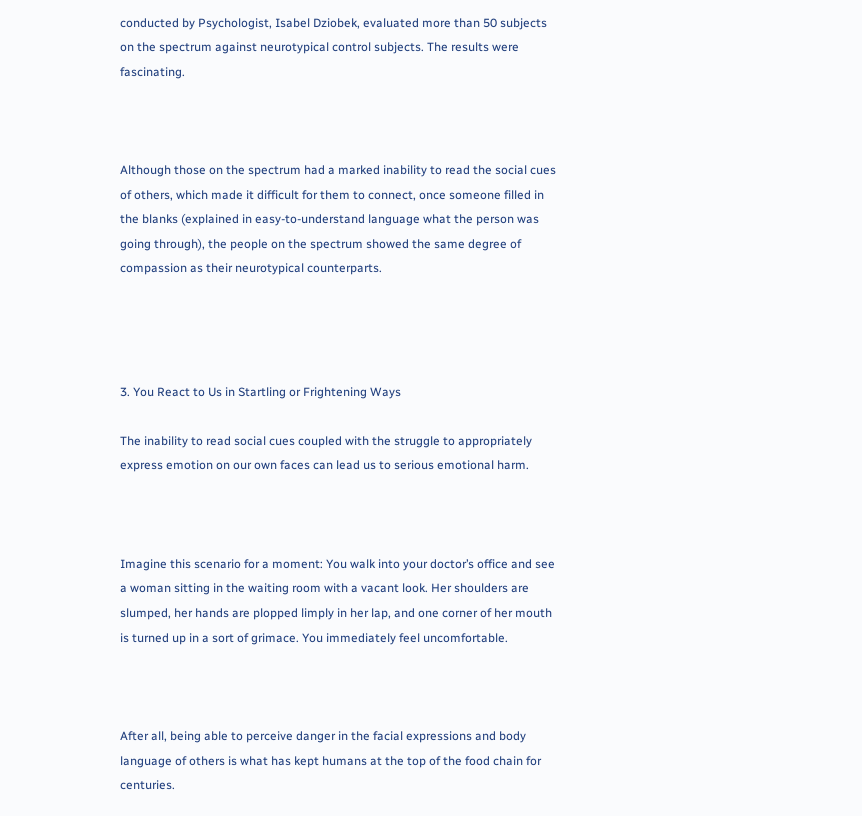conducted by Psychologist, Isabel Dziobek, evaluated more than 50 subjects on the spectrum against neurotypical control subjects. The results were fascinating.



Although those on the spectrum had a marked inability to read the social cues of others, which made it difficult for them to connect, once someone filled in the blanks (explained in easy-to-understand language what the person was going through), the people on the spectrum showed the same degree of compassion as their neurotypical counterparts.




3. You React to Us in Startling or Frightening Ways

The inability to read social cues coupled with the struggle to appropriately express emotion on our own faces can lead us to serious emotional harm.



Imagine this scenario for a moment: You walk into your doctor’s office and see a woman sitting in the waiting room with a vacant look. Her shoulders are slumped, her hands are plopped limply in her lap, and one corner of her mouth is turned up in a sort of grimace. You immediately feel uncomfortable.



After all, being able to perceive danger in the facial expressions and body language of others is what has kept humans at the top of the food chain for centuries.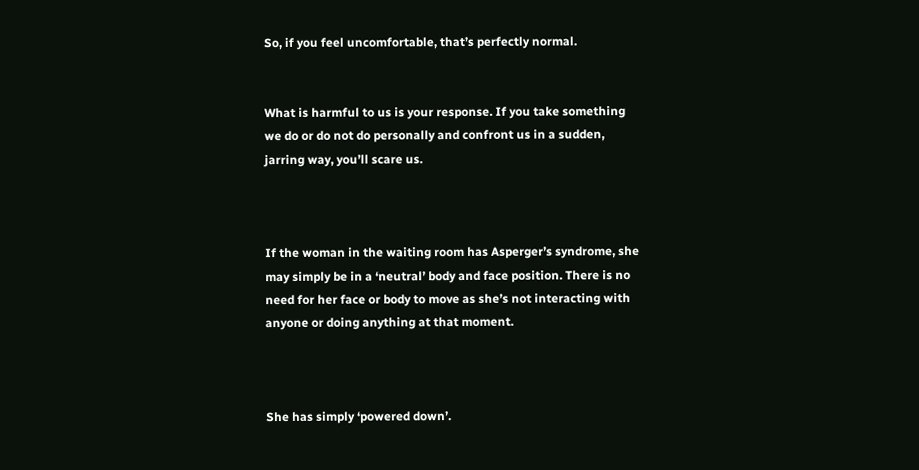So, if you feel uncomfortable, that’s perfectly normal.


What is harmful to us is your response. If you take something we do or do not do personally and confront us in a sudden, jarring way, you’ll scare us.



If the woman in the waiting room has Asperger’s syndrome, she may simply be in a ‘neutral’ body and face position. There is no need for her face or body to move as she’s not interacting with anyone or doing anything at that moment.



She has simply ‘powered down’.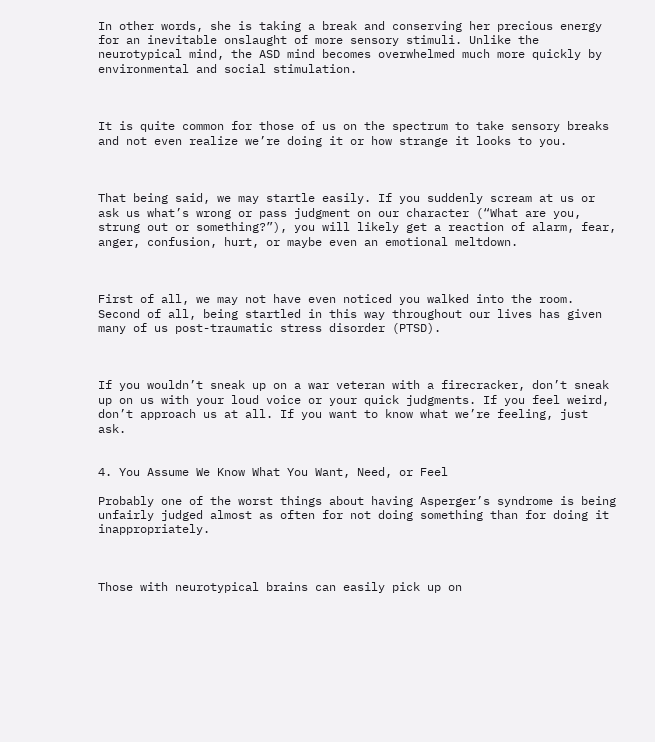In other words, she is taking a break and conserving her precious energy for an inevitable onslaught of more sensory stimuli. Unlike the neurotypical mind, the ASD mind becomes overwhelmed much more quickly by environmental and social stimulation.



It is quite common for those of us on the spectrum to take sensory breaks and not even realize we’re doing it or how strange it looks to you.



That being said, we may startle easily. If you suddenly scream at us or ask us what’s wrong or pass judgment on our character (“What are you, strung out or something?”), you will likely get a reaction of alarm, fear, anger, confusion, hurt, or maybe even an emotional meltdown.



First of all, we may not have even noticed you walked into the room. Second of all, being startled in this way throughout our lives has given many of us post-traumatic stress disorder (PTSD).



If you wouldn’t sneak up on a war veteran with a firecracker, don’t sneak up on us with your loud voice or your quick judgments. If you feel weird, don’t approach us at all. If you want to know what we’re feeling, just ask.


4. You Assume We Know What You Want, Need, or Feel

Probably one of the worst things about having Asperger’s syndrome is being unfairly judged almost as often for not doing something than for doing it inappropriately.



Those with neurotypical brains can easily pick up on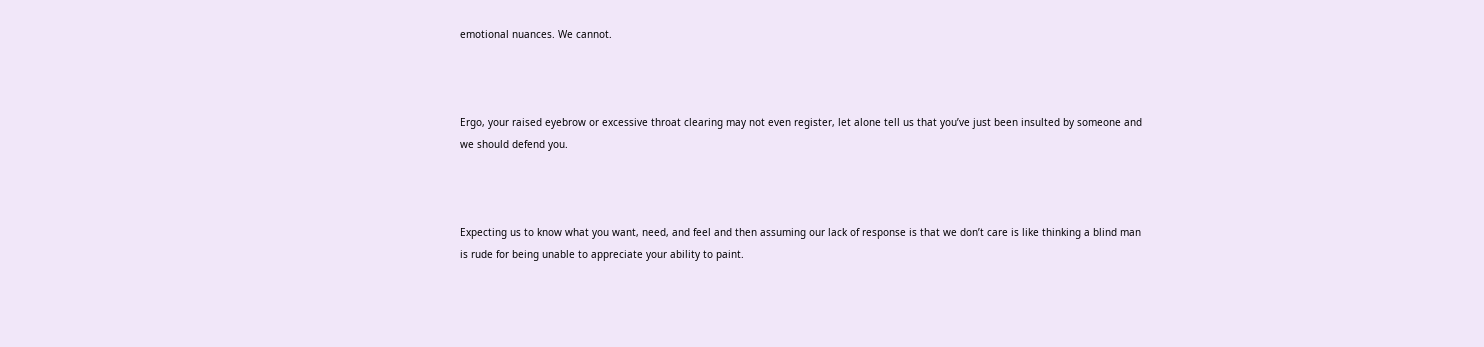emotional nuances. We cannot.



Ergo, your raised eyebrow or excessive throat clearing may not even register, let alone tell us that you’ve just been insulted by someone and we should defend you.



Expecting us to know what you want, need, and feel and then assuming our lack of response is that we don’t care is like thinking a blind man is rude for being unable to appreciate your ability to paint.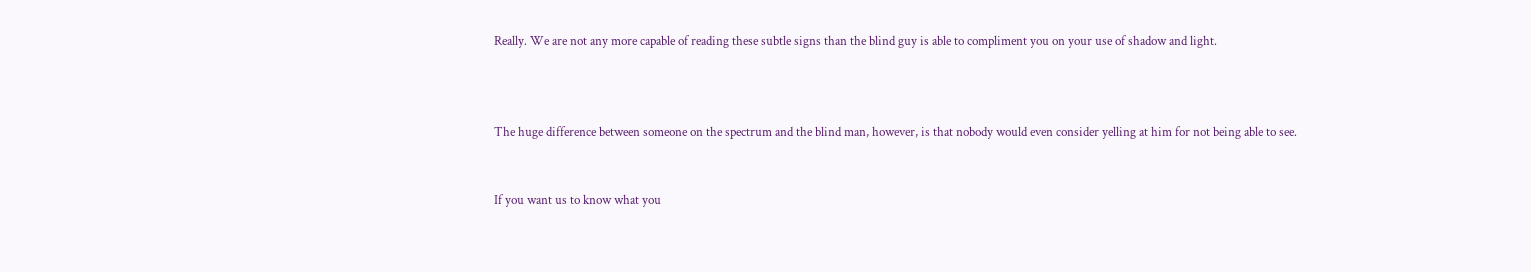Really. We are not any more capable of reading these subtle signs than the blind guy is able to compliment you on your use of shadow and light.



The huge difference between someone on the spectrum and the blind man, however, is that nobody would even consider yelling at him for not being able to see.


If you want us to know what you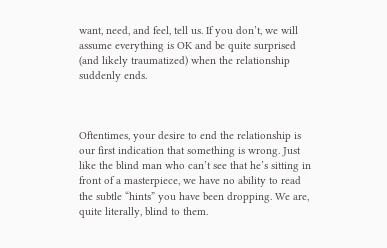want, need, and feel, tell us. If you don’t, we will assume everything is OK and be quite surprised (and likely traumatized) when the relationship suddenly ends.



Oftentimes, your desire to end the relationship is our first indication that something is wrong. Just like the blind man who can’t see that he’s sitting in front of a masterpiece, we have no ability to read the subtle “hints” you have been dropping. We are, quite literally, blind to them.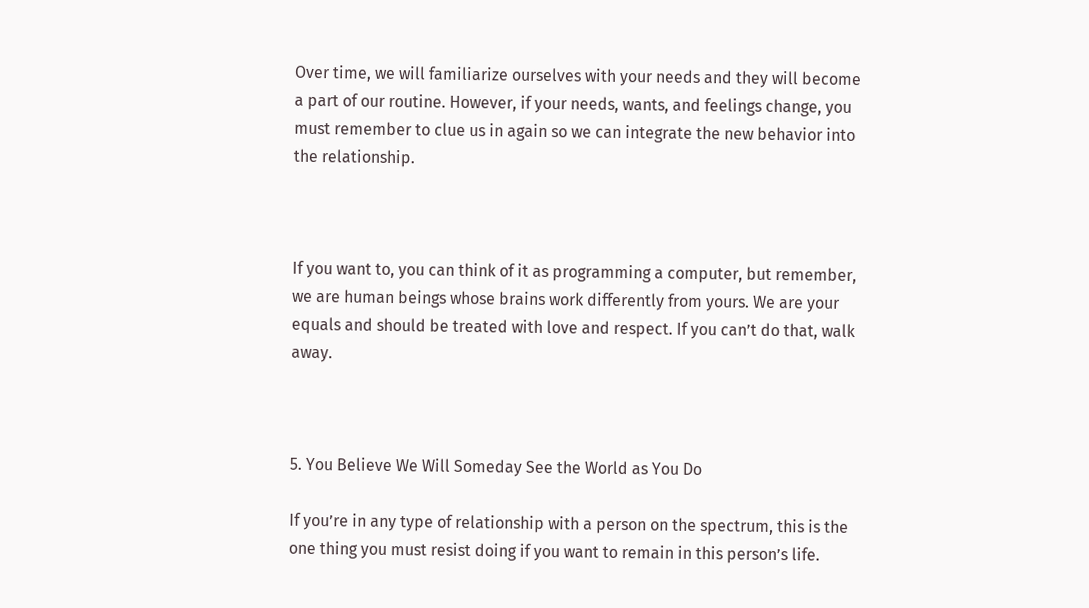Over time, we will familiarize ourselves with your needs and they will become a part of our routine. However, if your needs, wants, and feelings change, you must remember to clue us in again so we can integrate the new behavior into the relationship.



If you want to, you can think of it as programming a computer, but remember, we are human beings whose brains work differently from yours. We are your equals and should be treated with love and respect. If you can’t do that, walk away.



5. You Believe We Will Someday See the World as You Do

If you’re in any type of relationship with a person on the spectrum, this is the one thing you must resist doing if you want to remain in this person’s life.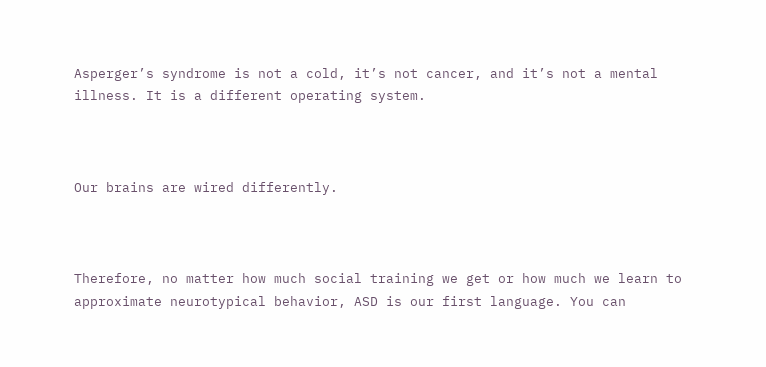Asperger’s syndrome is not a cold, it’s not cancer, and it’s not a mental illness. It is a different operating system.



Our brains are wired differently.



Therefore, no matter how much social training we get or how much we learn to approximate neurotypical behavior, ASD is our first language. You can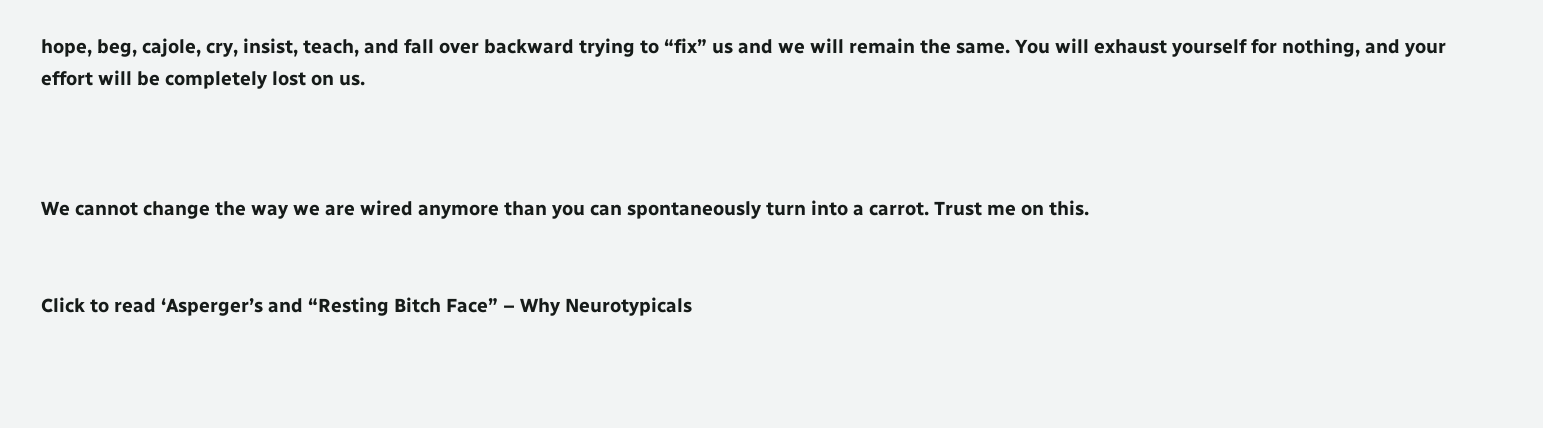hope, beg, cajole, cry, insist, teach, and fall over backward trying to “fix” us and we will remain the same. You will exhaust yourself for nothing, and your effort will be completely lost on us.



We cannot change the way we are wired anymore than you can spontaneously turn into a carrot. Trust me on this.


Click to read ‘Asperger’s and “Resting Bitch Face” – Why Neurotypicals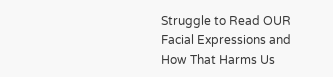Struggle to Read OUR Facial Expressions and How That Harms Us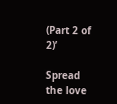(Part 2 of 2)’

Spread the love